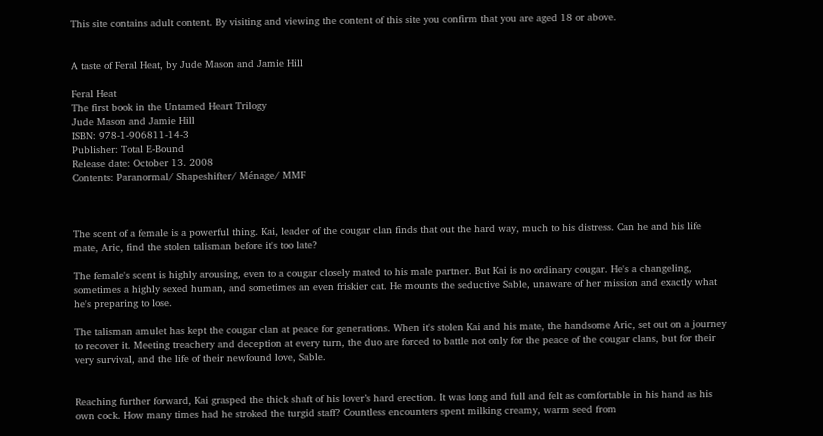This site contains adult content. By visiting and viewing the content of this site you confirm that you are aged 18 or above.


A taste of Feral Heat, by Jude Mason and Jamie Hill

Feral Heat
The first book in the Untamed Heart Trilogy
Jude Mason and Jamie Hill
ISBN: 978-1-906811-14-3
Publisher: Total E-Bound
Release date: October 13. 2008
Contents: Paranormal/ Shapeshifter/ Ménage/ MMF



The scent of a female is a powerful thing. Kai, leader of the cougar clan finds that out the hard way, much to his distress. Can he and his life mate, Aric, find the stolen talisman before it's too late?

The female's scent is highly arousing, even to a cougar closely mated to his male partner. But Kai is no ordinary cougar. He's a changeling, sometimes a highly sexed human, and sometimes an even friskier cat. He mounts the seductive Sable, unaware of her mission and exactly what he's preparing to lose.

The talisman amulet has kept the cougar clan at peace for generations. When it's stolen Kai and his mate, the handsome Aric, set out on a journey to recover it. Meeting treachery and deception at every turn, the duo are forced to battle not only for the peace of the cougar clans, but for their very survival, and the life of their newfound love, Sable.


Reaching further forward, Kai grasped the thick shaft of his lover’s hard erection. It was long and full and felt as comfortable in his hand as his own cock. How many times had he stroked the turgid staff? Countless encounters spent milking creamy, warm seed from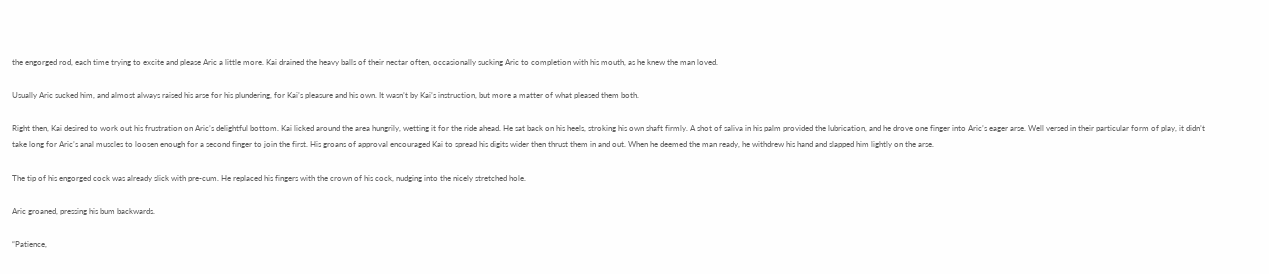the engorged rod, each time trying to excite and please Aric a little more. Kai drained the heavy balls of their nectar often, occasionally sucking Aric to completion with his mouth, as he knew the man loved.

Usually Aric sucked him, and almost always raised his arse for his plundering, for Kai’s pleasure and his own. It wasn’t by Kai’s instruction, but more a matter of what pleased them both.

Right then, Kai desired to work out his frustration on Aric’s delightful bottom. Kai licked around the area hungrily, wetting it for the ride ahead. He sat back on his heels, stroking his own shaft firmly. A shot of saliva in his palm provided the lubrication, and he drove one finger into Aric’s eager arse. Well versed in their particular form of play, it didn’t take long for Aric’s anal muscles to loosen enough for a second finger to join the first. His groans of approval encouraged Kai to spread his digits wider then thrust them in and out. When he deemed the man ready, he withdrew his hand and slapped him lightly on the arse.

The tip of his engorged cock was already slick with pre-cum. He replaced his fingers with the crown of his cock, nudging into the nicely stretched hole.

Aric groaned, pressing his bum backwards.

“Patience,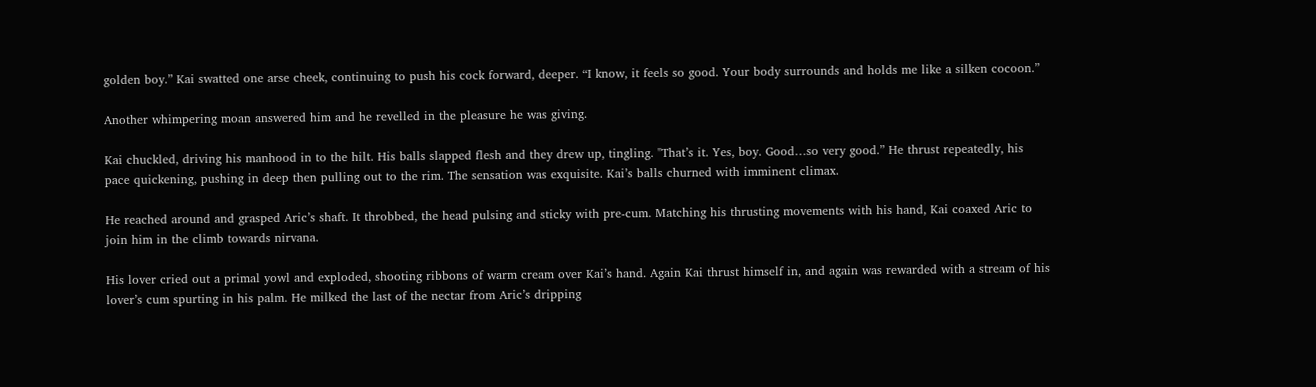golden boy.” Kai swatted one arse cheek, continuing to push his cock forward, deeper. “I know, it feels so good. Your body surrounds and holds me like a silken cocoon.”

Another whimpering moan answered him and he revelled in the pleasure he was giving.

Kai chuckled, driving his manhood in to the hilt. His balls slapped flesh and they drew up, tingling. "That’s it. Yes, boy. Good…so very good.” He thrust repeatedly, his pace quickening, pushing in deep then pulling out to the rim. The sensation was exquisite. Kai’s balls churned with imminent climax.

He reached around and grasped Aric’s shaft. It throbbed, the head pulsing and sticky with pre-cum. Matching his thrusting movements with his hand, Kai coaxed Aric to join him in the climb towards nirvana.

His lover cried out a primal yowl and exploded, shooting ribbons of warm cream over Kai’s hand. Again Kai thrust himself in, and again was rewarded with a stream of his lover’s cum spurting in his palm. He milked the last of the nectar from Aric’s dripping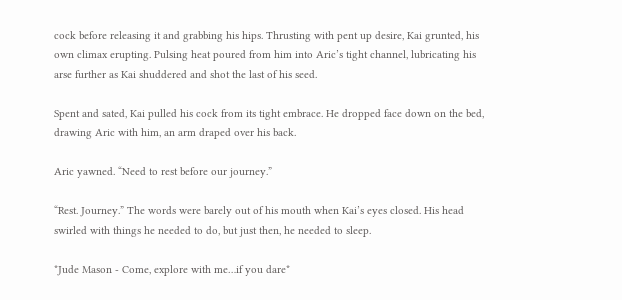cock before releasing it and grabbing his hips. Thrusting with pent up desire, Kai grunted, his own climax erupting. Pulsing heat poured from him into Aric’s tight channel, lubricating his arse further as Kai shuddered and shot the last of his seed.

Spent and sated, Kai pulled his cock from its tight embrace. He dropped face down on the bed, drawing Aric with him, an arm draped over his back.

Aric yawned. “Need to rest before our journey.”

“Rest. Journey.” The words were barely out of his mouth when Kai’s eyes closed. His head swirled with things he needed to do, but just then, he needed to sleep.

*Jude Mason - Come, explore with me…if you dare*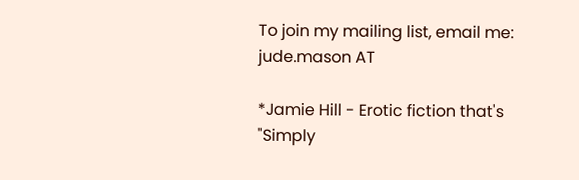To join my mailing list, email me: jude.mason AT

*Jamie Hill - Erotic fiction that's "Simply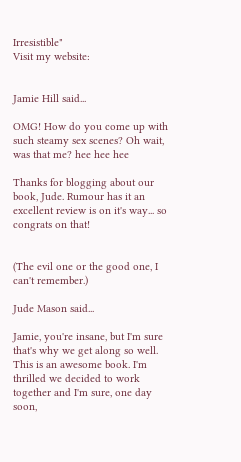Irresistible"
Visit my website:


Jamie Hill said...

OMG! How do you come up with such steamy sex scenes? Oh wait, was that me? hee hee hee

Thanks for blogging about our book, Jude. Rumour has it an excellent review is on it's way... so congrats on that!


(The evil one or the good one, I can't remember.)

Jude Mason said...

Jamie, you're insane, but I'm sure that's why we get along so well. This is an awesome book. I'm thrilled we decided to work together and I'm sure, one day soon,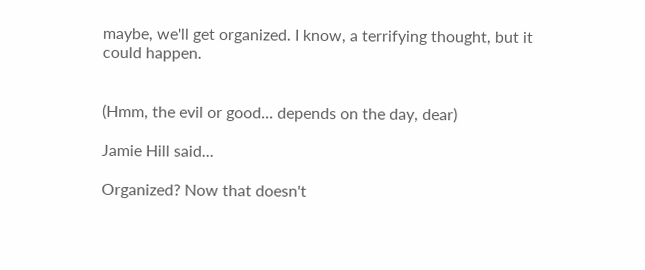maybe, we'll get organized. I know, a terrifying thought, but it could happen.


(Hmm, the evil or good... depends on the day, dear)

Jamie Hill said...

Organized? Now that doesn't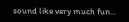sound like very much fun...